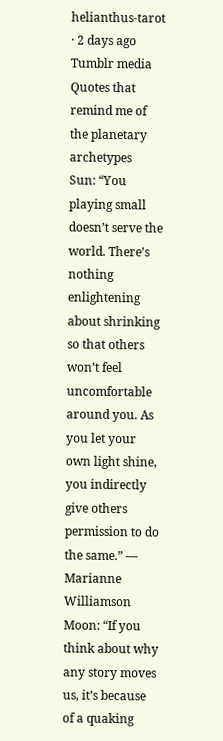helianthus-tarot · 2 days ago
Tumblr media
Quotes that remind me of the planetary archetypes
Sun: “You playing small doesn’t serve the world. There’s nothing enlightening about shrinking so that others won’t feel uncomfortable around you. As you let your own light shine, you indirectly give others permission to do the same.” — Marianne Williamson
Moon: “If you think about why any story moves us, it’s because of a quaking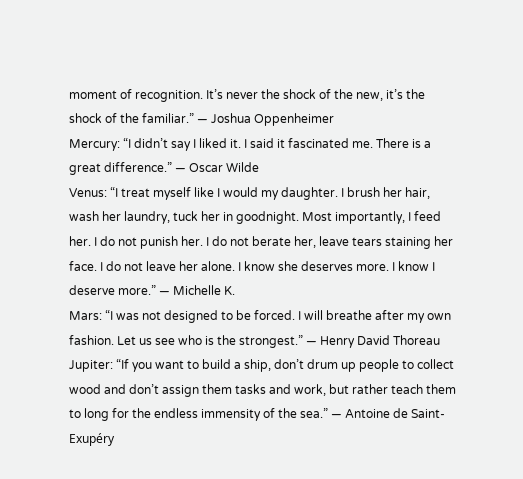moment of recognition. It’s never the shock of the new, it’s the shock of the familiar.” — Joshua Oppenheimer
Mercury: “I didn’t say I liked it. I said it fascinated me. There is a great difference.” — Oscar Wilde
Venus: “I treat myself like I would my daughter. I brush her hair, wash her laundry, tuck her in goodnight. Most importantly, I feed her. I do not punish her. I do not berate her, leave tears staining her face. I do not leave her alone. I know she deserves more. I know I deserve more.” — Michelle K.
Mars: “I was not designed to be forced. I will breathe after my own fashion. Let us see who is the strongest.” — Henry David Thoreau
Jupiter: “If you want to build a ship, don’t drum up people to collect wood and don’t assign them tasks and work, but rather teach them to long for the endless immensity of the sea.” — Antoine de Saint-Exupéry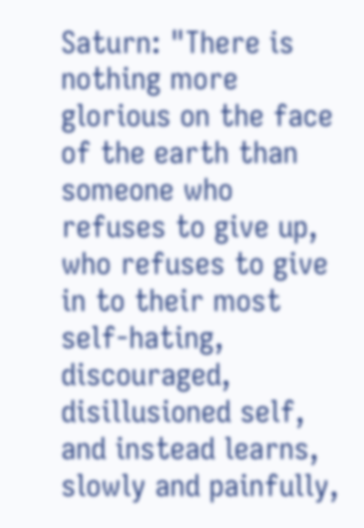Saturn: "There is nothing more glorious on the face of the earth than someone who refuses to give up, who refuses to give in to their most self-hating, discouraged, disillusioned self, and instead learns, slowly and painfully,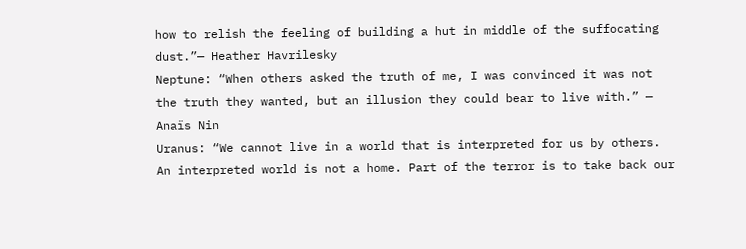how to relish the feeling of building a hut in middle of the suffocating dust.”— Heather Havrilesky
Neptune: “When others asked the truth of me, I was convinced it was not the truth they wanted, but an illusion they could bear to live with.” — Anaïs Nin
Uranus: “We cannot live in a world that is interpreted for us by others. An interpreted world is not a home. Part of the terror is to take back our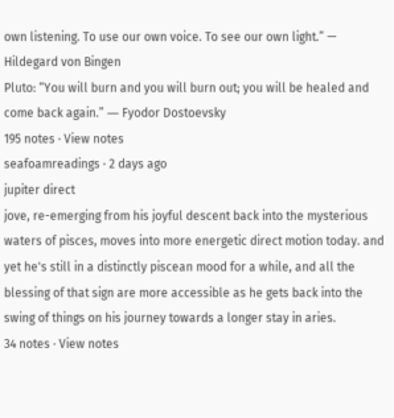own listening. To use our own voice. To see our own light.” — Hildegard von Bingen
Pluto: “You will burn and you will burn out; you will be healed and come back again.” ― Fyodor Dostoevsky
195 notes · View notes
seafoamreadings · 2 days ago
jupiter direct
jove, re-emerging from his joyful descent back into the mysterious waters of pisces, moves into more energetic direct motion today. and yet he's still in a distinctly piscean mood for a while, and all the blessing of that sign are more accessible as he gets back into the swing of things on his journey towards a longer stay in aries.
34 notes · View notes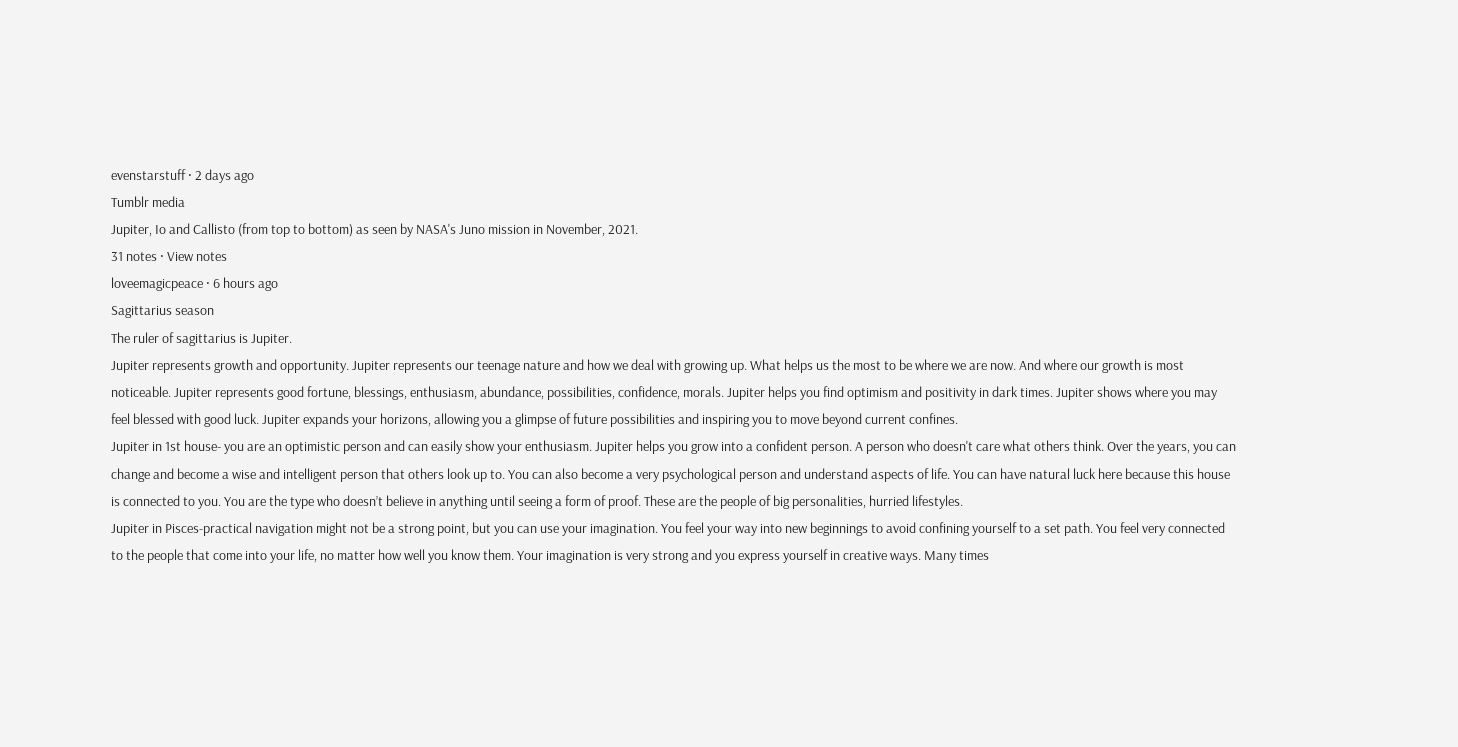evenstarstuff · 2 days ago
Tumblr media
Jupiter, Io and Callisto (from top to bottom) as seen by NASA's Juno mission in November, 2021.
31 notes · View notes
loveemagicpeace · 6 hours ago
Sagittarius season
The ruler of sagittarius is Jupiter.
Jupiter represents growth and opportunity. Jupiter represents our teenage nature and how we deal with growing up. What helps us the most to be where we are now. And where our growth is most noticeable. Jupiter represents good fortune, blessings, enthusiasm, abundance, possibilities, confidence, morals. Jupiter helps you find optimism and positivity in dark times. Jupiter shows where you may feel blessed with good luck. Jupiter expands your horizons, allowing you a glimpse of future possibilities and inspiring you to move beyond current confines.
Jupiter in 1st house- you are an optimistic person and can easily show your enthusiasm. Jupiter helps you grow into a confident person. A person who doesn't care what others think. Over the years, you can change and become a wise and intelligent person that others look up to. You can also become a very psychological person and understand aspects of life. You can have natural luck here because this house is connected to you. You are the type who doesn’t believe in anything until seeing a form of proof. These are the people of big personalities, hurried lifestyles.
Jupiter in Pisces-practical navigation might not be a strong point, but you can use your imagination. You feel your way into new beginnings to avoid confining yourself to a set path. You feel very connected to the people that come into your life, no matter how well you know them. Your imagination is very strong and you express yourself in creative ways. Many times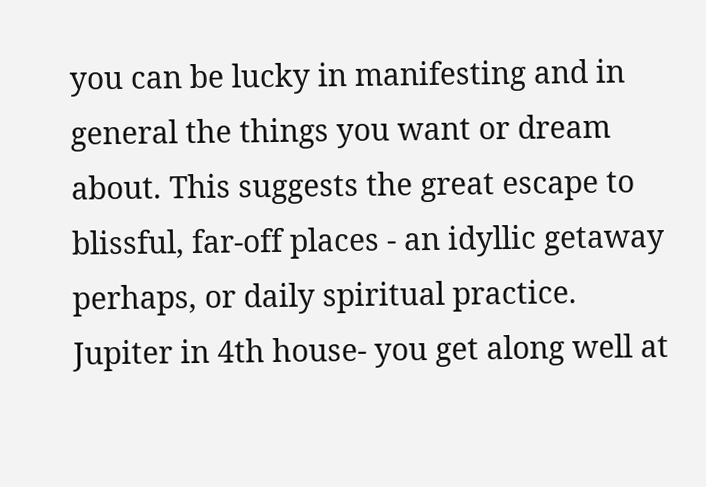you can be lucky in manifesting and in general the things you want or dream about. This suggests the great escape to blissful, far-off places - an idyllic getaway perhaps, or daily spiritual practice.
Jupiter in 4th house- you get along well at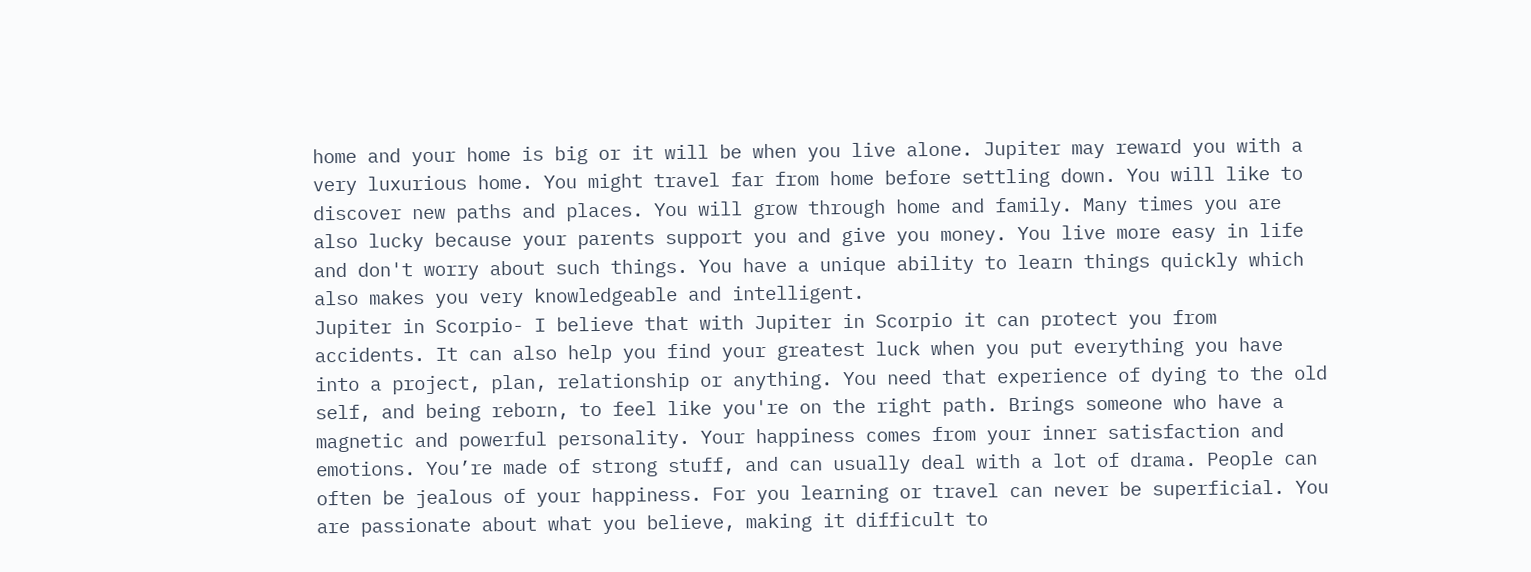home and your home is big or it will be when you live alone. Jupiter may reward you with a very luxurious home. You might travel far from home before settling down. You will like to discover new paths and places. You will grow through home and family. Many times you are also lucky because your parents support you and give you money. You live more easy in life and don't worry about such things. You have a unique ability to learn things quickly which also makes you very knowledgeable and intelligent.
Jupiter in Scorpio- I believe that with Jupiter in Scorpio it can protect you from accidents. It can also help you find your greatest luck when you put everything you have into a project, plan, relationship or anything. You need that experience of dying to the old self, and being reborn, to feel like you're on the right path. Brings someone who have a magnetic and powerful personality. Your happiness comes from your inner satisfaction and emotions. You’re made of strong stuff, and can usually deal with a lot of drama. People can often be jealous of your happiness. For you learning or travel can never be superficial. You are passionate about what you believe, making it difficult to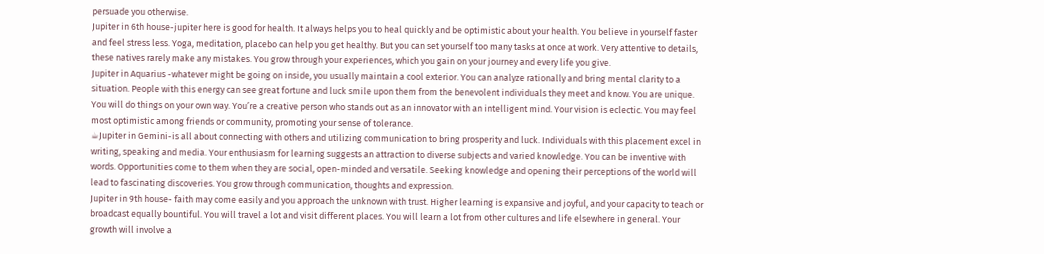persuade you otherwise.
Jupiter in 6th house-jupiter here is good for health. It always helps you to heal quickly and be optimistic about your health. You believe in yourself faster and feel stress less. Yoga, meditation, placebo can help you get healthy. But you can set yourself too many tasks at once at work. Very attentive to details, these natives rarely make any mistakes. You grow through your experiences, which you gain on your journey and every life you give.
Jupiter in Aquarius -whatever might be going on inside, you usually maintain a cool exterior. You can analyze rationally and bring mental clarity to a situation. People with this energy can see great fortune and luck smile upon them from the benevolent individuals they meet and know. You are unique. You will do things on your own way. You’re a creative person who stands out as an innovator with an intelligent mind. Your vision is eclectic. You may feel most optimistic among friends or community, promoting your sense of tolerance.
☕Jupiter in Gemini-is all about connecting with others and utilizing communication to bring prosperity and luck. Individuals with this placement excel in writing, speaking and media. Your enthusiasm for learning suggests an attraction to diverse subjects and varied knowledge. You can be inventive with words. Opportunities come to them when they are social, open-minded and versatile. Seeking knowledge and opening their perceptions of the world will lead to fascinating discoveries. You grow through communication, thoughts and expression.
Jupiter in 9th house- faith may come easily and you approach the unknown with trust. Higher learning is expansive and joyful, and your capacity to teach or broadcast equally bountiful. You will travel a lot and visit different places. You will learn a lot from other cultures and life elsewhere in general. Your growth will involve a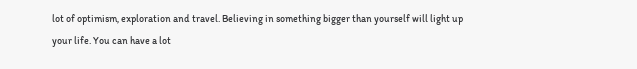lot of optimism, exploration and travel. Believing in something bigger than yourself will light up your life. You can have a lot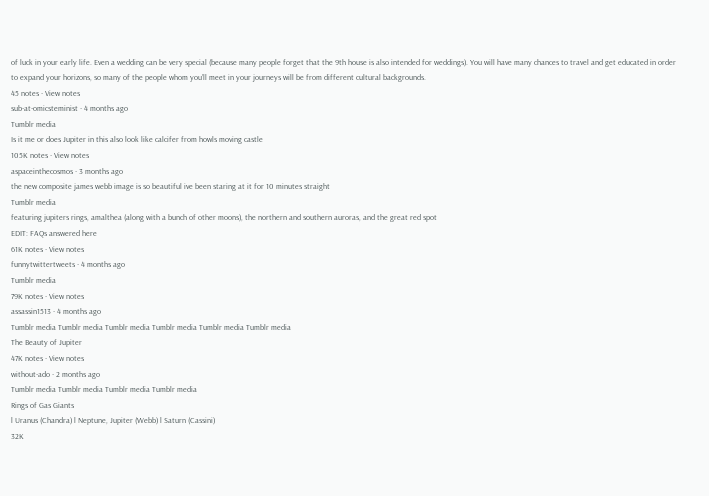of luck in your early life. Even a wedding can be very special (because many people forget that the 9th house is also intended for weddings). You will have many chances to travel and get educated in order to expand your horizons, so many of the people whom you’ll meet in your journeys will be from different cultural backgrounds.
45 notes · View notes
sub-at-omicsteminist · 4 months ago
Tumblr media
Is it me or does Jupiter in this also look like calcifer from howls moving castle
105K notes · View notes
aspaceinthecosmos · 3 months ago
the new composite james webb image is so beautiful ive been staring at it for 10 minutes straight
Tumblr media
featuring jupiters rings, amalthea (along with a bunch of other moons), the northern and southern auroras, and the great red spot
EDIT: FAQs answered here
61K notes · View notes
funnytwittertweets · 4 months ago
Tumblr media
79K notes · View notes
assassin1513 · 4 months ago
Tumblr media Tumblr media Tumblr media Tumblr media Tumblr media Tumblr media
The Beauty of Jupiter
47K notes · View notes
without-ado · 2 months ago
Tumblr media Tumblr media Tumblr media Tumblr media
Rings of Gas Giants
l Uranus (Chandra) l Neptune, Jupiter (Webb) l Saturn (Cassini)
32K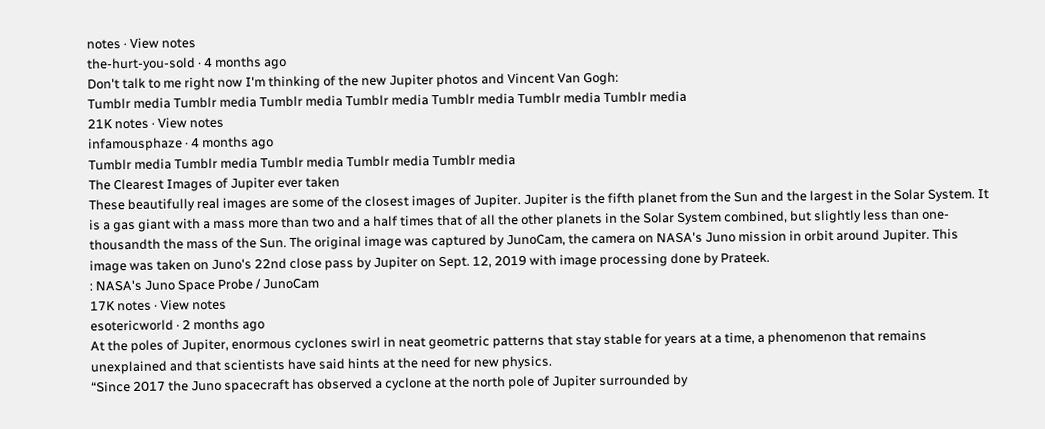notes · View notes
the-hurt-you-sold · 4 months ago
Don't talk to me right now I'm thinking of the new Jupiter photos and Vincent Van Gogh:
Tumblr media Tumblr media Tumblr media Tumblr media Tumblr media Tumblr media Tumblr media
21K notes · View notes
infamousphaze · 4 months ago
Tumblr media Tumblr media Tumblr media Tumblr media Tumblr media
The Clearest Images of Jupiter ever taken
These beautifully real images are some of the closest images of Jupiter. Jupiter is the fifth planet from the Sun and the largest in the Solar System. It is a gas giant with a mass more than two and a half times that of all the other planets in the Solar System combined, but slightly less than one-thousandth the mass of the Sun. The original image was captured by JunoCam, the camera on NASA's Juno mission in orbit around Jupiter. This image was taken on Juno's 22nd close pass by Jupiter on Sept. 12, 2019 with image processing done by Prateek.
: NASA's Juno Space Probe / JunoCam
17K notes · View notes
esotericworld · 2 months ago
At the poles of Jupiter, enormous cyclones swirl in neat geometric patterns that stay stable for years at a time, a phenomenon that remains unexplained and that scientists have said hints at the need for new physics.
“Since 2017 the Juno spacecraft has observed a cyclone at the north pole of Jupiter surrounded by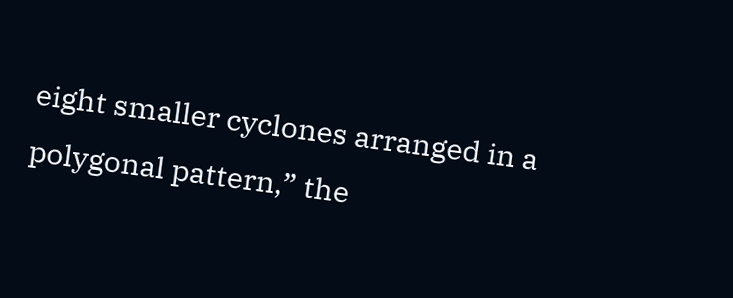eight smaller cyclones arranged in a polygonal pattern,” the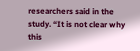researchers said in the study. “It is not clear why this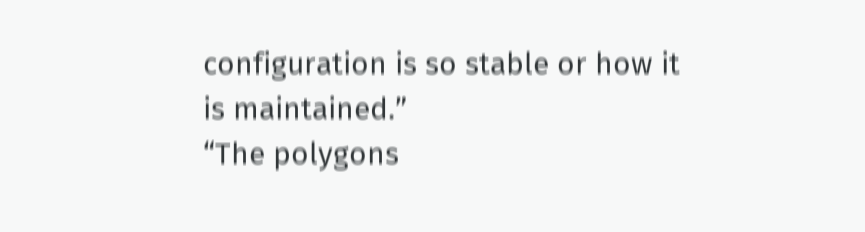configuration is so stable or how it is maintained.”
“The polygons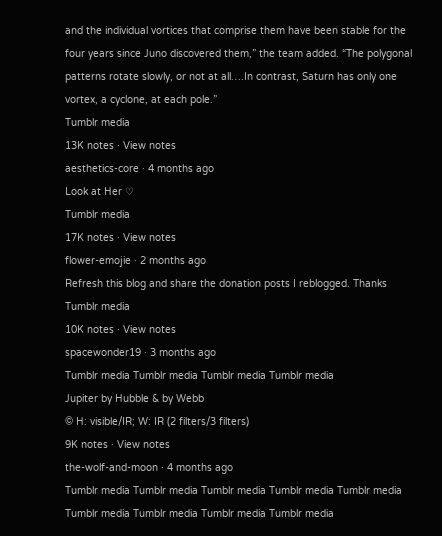and the individual vortices that comprise them have been stable for the four years since Juno discovered them,” the team added. “The polygonal patterns rotate slowly, or not at all….In contrast, Saturn has only one vortex, a cyclone, at each pole.”
Tumblr media
13K notes · View notes
aesthetics-core · 4 months ago
Look at Her ♡
Tumblr media
17K notes · View notes
flower-emojie · 2 months ago
Refresh this blog and share the donation posts I reblogged. Thanks
Tumblr media
10K notes · View notes
spacewonder19 · 3 months ago
Tumblr media Tumblr media Tumblr media Tumblr media
Jupiter by Hubble & by Webb
© H: visible/IR; W: IR (2 filters/3 filters)
9K notes · View notes
the-wolf-and-moon · 4 months ago
Tumblr media Tumblr media Tumblr media Tumblr media Tumblr media Tumblr media Tumblr media Tumblr media Tumblr media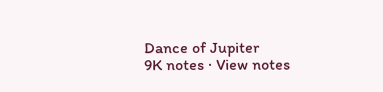Dance of Jupiter
9K notes · View notes